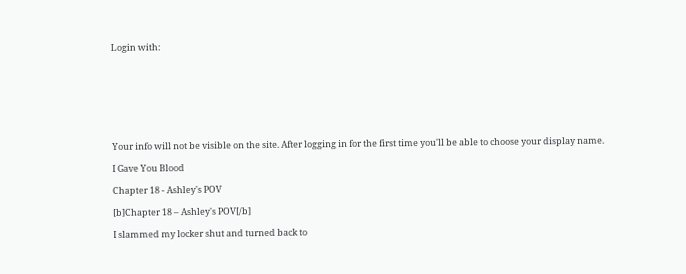Login with:








Your info will not be visible on the site. After logging in for the first time you'll be able to choose your display name.

I Gave You Blood

Chapter 18 - Ashley's POV

[b]Chapter 18 – Ashley's POV[/b]

I slammed my locker shut and turned back to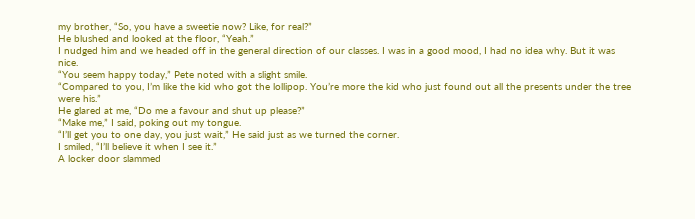my brother, “So, you have a sweetie now? Like, for real?”
He blushed and looked at the floor, “Yeah.”
I nudged him and we headed off in the general direction of our classes. I was in a good mood, I had no idea why. But it was nice.
“You seem happy today,” Pete noted with a slight smile.
“Compared to you, I’m like the kid who got the lollipop. You’re more the kid who just found out all the presents under the tree were his.”
He glared at me, “Do me a favour and shut up please?”
“Make me,” I said, poking out my tongue.
“I’ll get you to one day, you just wait,” He said just as we turned the corner.
I smiled, “I’ll believe it when I see it.”
A locker door slammed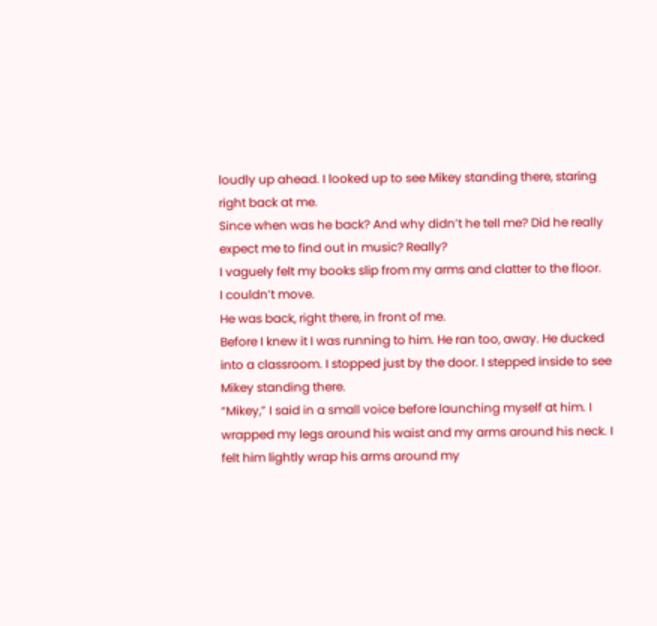loudly up ahead. I looked up to see Mikey standing there, staring right back at me.
Since when was he back? And why didn’t he tell me? Did he really expect me to find out in music? Really?
I vaguely felt my books slip from my arms and clatter to the floor.
I couldn’t move.
He was back, right there, in front of me.
Before I knew it I was running to him. He ran too, away. He ducked into a classroom. I stopped just by the door. I stepped inside to see Mikey standing there.
“Mikey,” I said in a small voice before launching myself at him. I wrapped my legs around his waist and my arms around his neck. I felt him lightly wrap his arms around my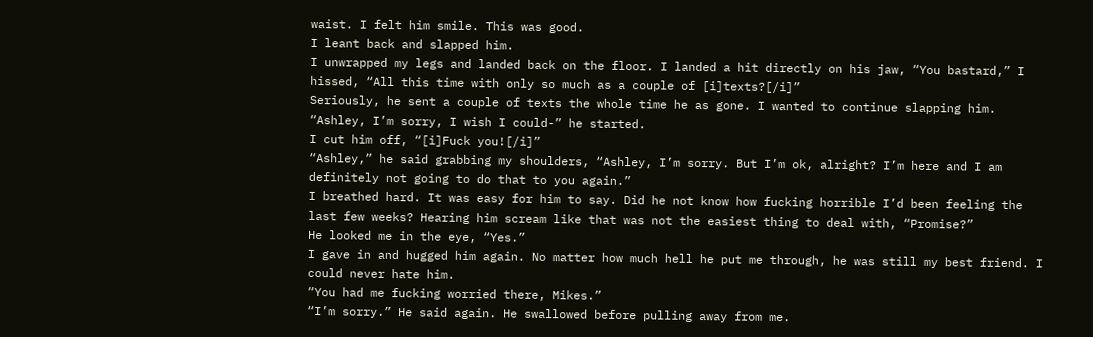waist. I felt him smile. This was good.
I leant back and slapped him.
I unwrapped my legs and landed back on the floor. I landed a hit directly on his jaw, “You bastard,” I hissed, “All this time with only so much as a couple of [i]texts?[/i]”
Seriously, he sent a couple of texts the whole time he as gone. I wanted to continue slapping him.
“Ashley, I’m sorry, I wish I could-” he started.
I cut him off, “[i]Fuck you![/i]”
“Ashley,” he said grabbing my shoulders, “Ashley, I’m sorry. But I’m ok, alright? I’m here and I am definitely not going to do that to you again.”
I breathed hard. It was easy for him to say. Did he not know how fucking horrible I’d been feeling the last few weeks? Hearing him scream like that was not the easiest thing to deal with, “Promise?”
He looked me in the eye, “Yes.”
I gave in and hugged him again. No matter how much hell he put me through, he was still my best friend. I could never hate him.
“You had me fucking worried there, Mikes.”
“I’m sorry.” He said again. He swallowed before pulling away from me.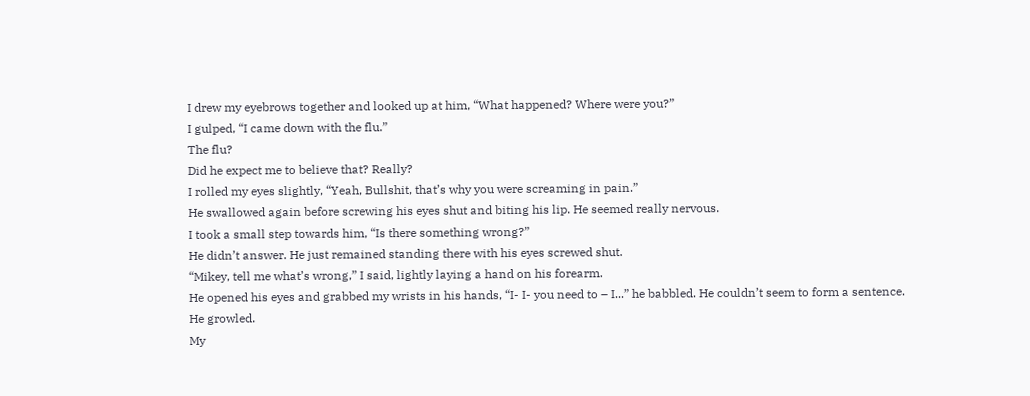I drew my eyebrows together and looked up at him, “What happened? Where were you?”
I gulped, “I came down with the flu.”
The flu?
Did he expect me to believe that? Really?
I rolled my eyes slightly, “Yeah, Bullshit, that’s why you were screaming in pain.”
He swallowed again before screwing his eyes shut and biting his lip. He seemed really nervous.
I took a small step towards him, “Is there something wrong?”
He didn’t answer. He just remained standing there with his eyes screwed shut.
“Mikey, tell me what’s wrong,” I said, lightly laying a hand on his forearm.
He opened his eyes and grabbed my wrists in his hands, “I- I- you need to – I...” he babbled. He couldn’t seem to form a sentence.
He growled.
My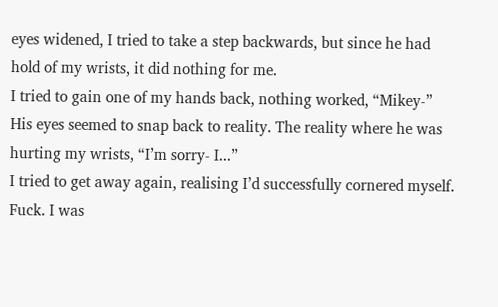eyes widened, I tried to take a step backwards, but since he had hold of my wrists, it did nothing for me.
I tried to gain one of my hands back, nothing worked, “Mikey-”
His eyes seemed to snap back to reality. The reality where he was hurting my wrists, “I’m sorry- I...”
I tried to get away again, realising I’d successfully cornered myself. Fuck. I was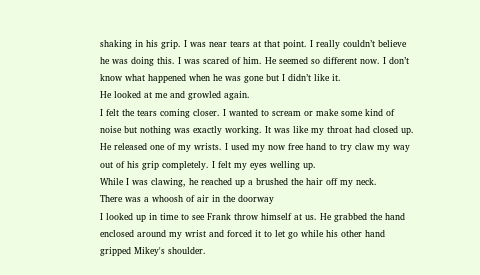shaking in his grip. I was near tears at that point. I really couldn’t believe he was doing this. I was scared of him. He seemed so different now. I don’t know what happened when he was gone but I didn’t like it.
He looked at me and growled again.
I felt the tears coming closer. I wanted to scream or make some kind of noise but nothing was exactly working. It was like my throat had closed up.
He released one of my wrists. I used my now free hand to try claw my way out of his grip completely. I felt my eyes welling up.
While I was clawing, he reached up a brushed the hair off my neck.
There was a whoosh of air in the doorway
I looked up in time to see Frank throw himself at us. He grabbed the hand enclosed around my wrist and forced it to let go while his other hand gripped Mikey's shoulder.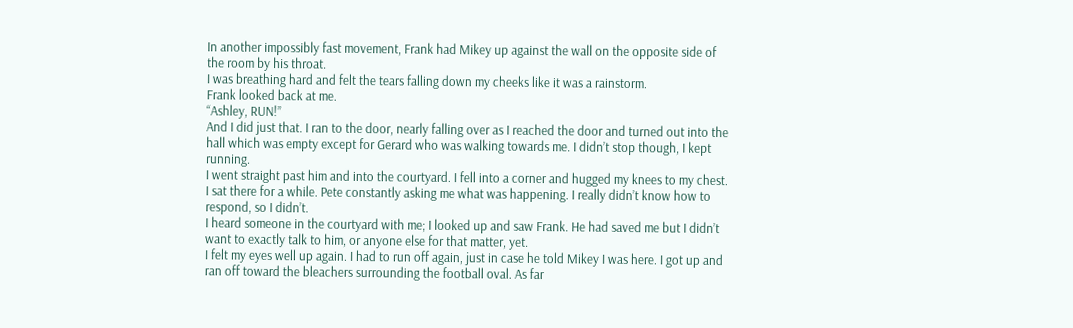In another impossibly fast movement, Frank had Mikey up against the wall on the opposite side of the room by his throat.
I was breathing hard and felt the tears falling down my cheeks like it was a rainstorm.
Frank looked back at me.
“Ashley, RUN!”
And I did just that. I ran to the door, nearly falling over as I reached the door and turned out into the hall which was empty except for Gerard who was walking towards me. I didn’t stop though, I kept running.
I went straight past him and into the courtyard. I fell into a corner and hugged my knees to my chest. I sat there for a while. Pete constantly asking me what was happening. I really didn’t know how to respond, so I didn’t.
I heard someone in the courtyard with me; I looked up and saw Frank. He had saved me but I didn’t want to exactly talk to him, or anyone else for that matter, yet.
I felt my eyes well up again. I had to run off again, just in case he told Mikey I was here. I got up and ran off toward the bleachers surrounding the football oval. As far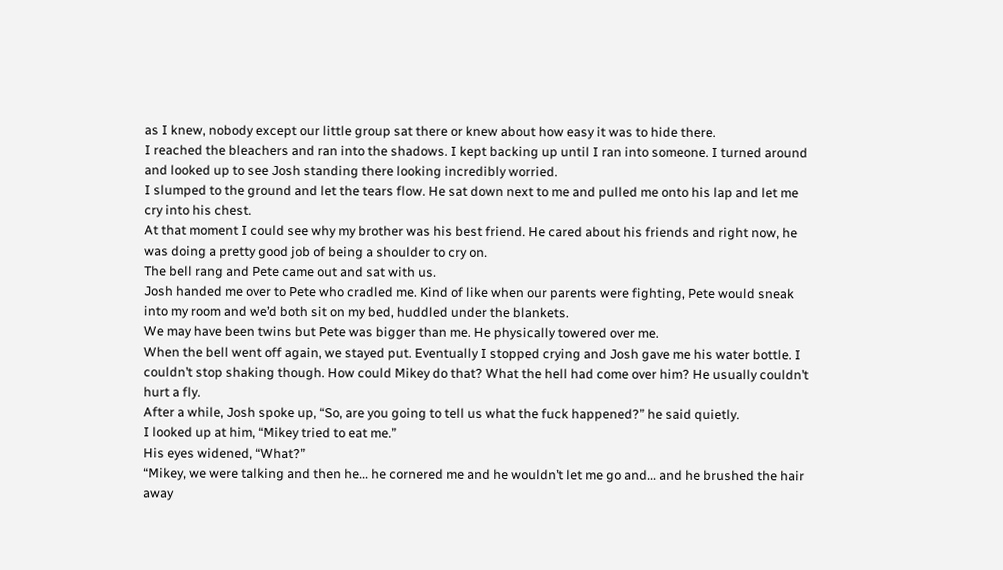as I knew, nobody except our little group sat there or knew about how easy it was to hide there.
I reached the bleachers and ran into the shadows. I kept backing up until I ran into someone. I turned around and looked up to see Josh standing there looking incredibly worried.
I slumped to the ground and let the tears flow. He sat down next to me and pulled me onto his lap and let me cry into his chest.
At that moment I could see why my brother was his best friend. He cared about his friends and right now, he was doing a pretty good job of being a shoulder to cry on.
The bell rang and Pete came out and sat with us.
Josh handed me over to Pete who cradled me. Kind of like when our parents were fighting, Pete would sneak into my room and we’d both sit on my bed, huddled under the blankets.
We may have been twins but Pete was bigger than me. He physically towered over me.
When the bell went off again, we stayed put. Eventually I stopped crying and Josh gave me his water bottle. I couldn’t stop shaking though. How could Mikey do that? What the hell had come over him? He usually couldn’t hurt a fly.
After a while, Josh spoke up, “So, are you going to tell us what the fuck happened?” he said quietly.
I looked up at him, “Mikey tried to eat me.”
His eyes widened, “What?”
“Mikey, we were talking and then he... he cornered me and he wouldn’t let me go and... and he brushed the hair away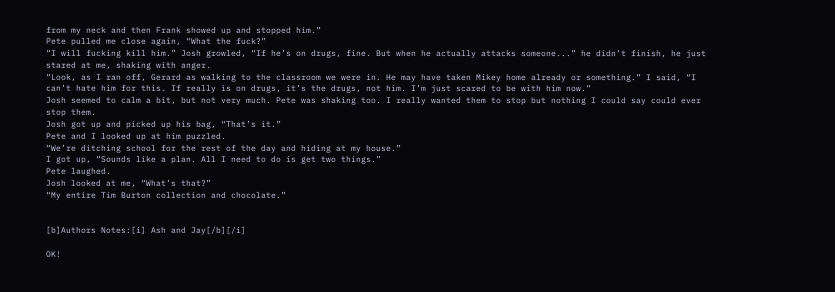from my neck and then Frank showed up and stopped him.”
Pete pulled me close again, “What the fuck?”
“I will fucking kill him.” Josh growled, “If he’s on drugs, fine. But when he actually attacks someone...” he didn’t finish, he just stared at me, shaking with anger.
“Look, as I ran off, Gerard as walking to the classroom we were in. He may have taken Mikey home already or something.” I said, “I can’t hate him for this. If really is on drugs, it’s the drugs, not him. I’m just scared to be with him now.”
Josh seemed to calm a bit, but not very much. Pete was shaking too. I really wanted them to stop but nothing I could say could ever stop them.
Josh got up and picked up his bag, “That’s it.”
Pete and I looked up at him puzzled.
“We’re ditching school for the rest of the day and hiding at my house.”
I got up, “Sounds like a plan. All I need to do is get two things.”
Pete laughed.
Josh looked at me, “What’s that?”
“My entire Tim Burton collection and chocolate.”


[b]Authors Notes:[i] Ash and Jay[/b][/i]

OK!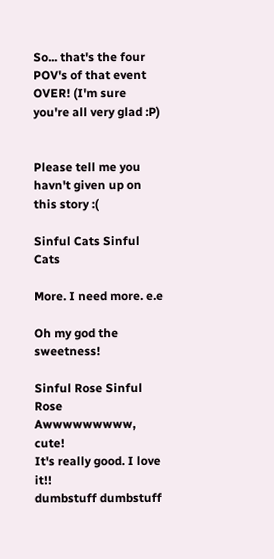So... that's the four POV's of that event OVER! (I'm sure you're all very glad :P)


Please tell me you havn't given up on this story :(

Sinful Cats Sinful Cats

More. I need more. e.e

Oh my god the sweetness!

Sinful Rose Sinful Rose
Awwwwwwwww, cute!
It's really good. I love it!!
dumbstuff dumbstuff